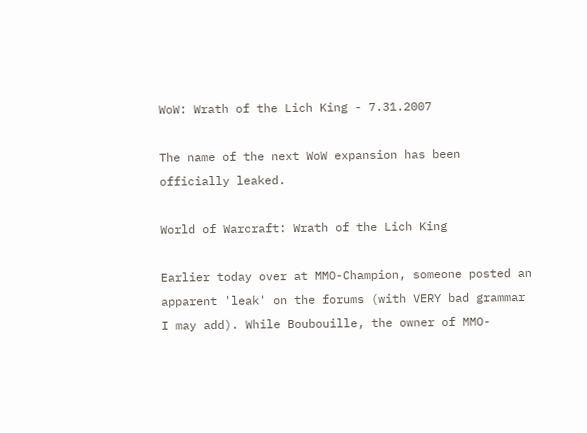WoW: Wrath of the Lich King - 7.31.2007

The name of the next WoW expansion has been officially leaked.

World of Warcraft: Wrath of the Lich King

Earlier today over at MMO-Champion, someone posted an apparent 'leak' on the forums (with VERY bad grammar I may add). While Boubouille, the owner of MMO-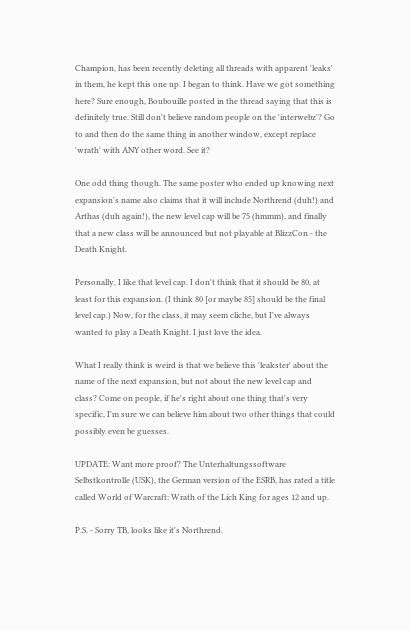Champion, has been recently deleting all threads with apparent 'leaks' in them, he kept this one up. I began to think. Have we got something here? Sure enough, Boubouille posted in the thread saying that this is definitely true. Still don't believe random people on the 'interwebz'? Go to and then do the same thing in another window, except replace 'wrath' with ANY other word. See it?

One odd thing though. The same poster who ended up knowing next expansion's name also claims that it will include Northrend (duh!) and Arthas (duh again!), the new level cap will be 75 (hmmm), and finally that a new class will be announced but not playable at BlizzCon - the Death Knight.

Personally, I like that level cap. I don't think that it should be 80, at least for this expansion. (I think 80 [or maybe 85] should be the final level cap.) Now, for the class, it may seem cliche, but I've always wanted to play a Death Knight. I just love the idea.

What I really think is weird is that we believe this 'leakster' about the name of the next expansion, but not about the new level cap and class? Come on people, if he's right about one thing that's very specific, I'm sure we can believe him about two other things that could possibly even be guesses.

UPDATE: Want more proof? The Unterhaltungssoftware Selbstkontrolle (USK), the German version of the ESRB, has rated a title called World of Warcraft: Wrath of the Lich King for ages 12 and up.

P.S. - Sorry TB, looks like it's Northrend.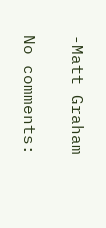-Matt Graham

No comments: